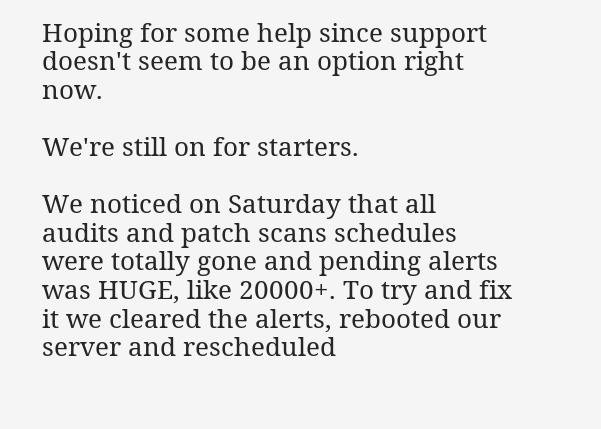Hoping for some help since support doesn't seem to be an option right now.

We're still on for starters.

We noticed on Saturday that all audits and patch scans schedules were totally gone and pending alerts was HUGE, like 20000+. To try and fix it we cleared the alerts, rebooted our server and rescheduled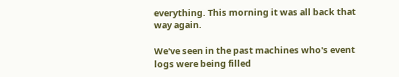everything. This morning it was all back that way again.

We've seen in the past machines who's event logs were being filled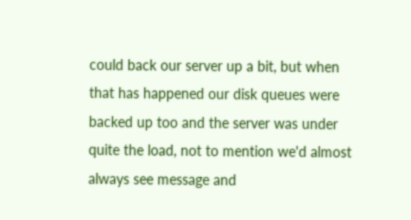could back our server up a bit, but when that has happened our disk queues were backed up too and the server was under quite the load, not to mention we'd almost always see message and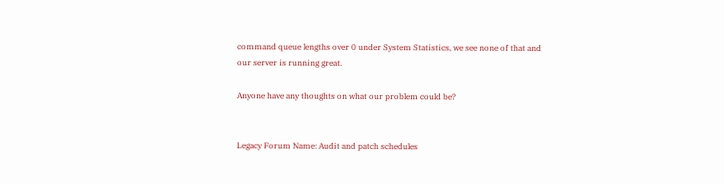command queue lengths over 0 under System Statistics, we see none of that and our server is running great.

Anyone have any thoughts on what our problem could be?


Legacy Forum Name: Audit and patch schedules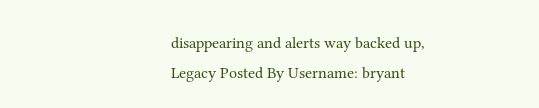disappearing and alerts way backed up,
Legacy Posted By Username: bryant